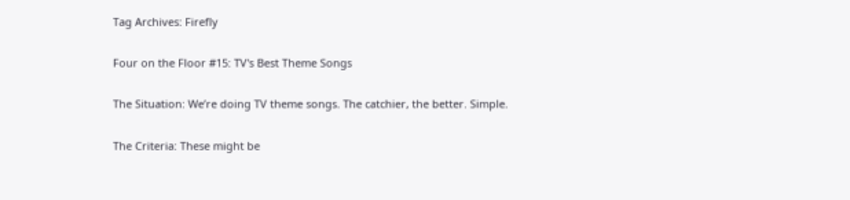Tag Archives: Firefly

Four on the Floor #15: TV's Best Theme Songs

The Situation: We’re doing TV theme songs. The catchier, the better. Simple.

The Criteria: These might be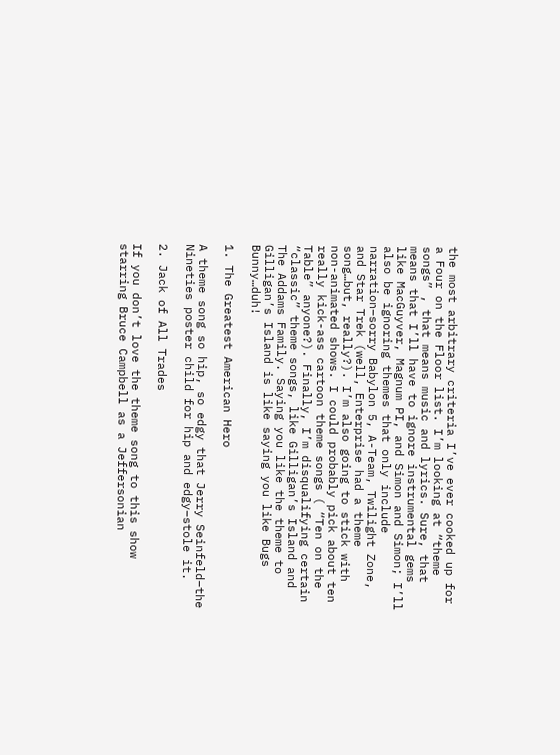the most arbitrary criteria I’ve ever cooked up for a Four on the Floor list. I’m looking at “theme songs” , that means music and lyrics. Sure, that means that I’ll have to ignore instrumental gems like MacGuyver, Magnum PI, and Simon and Simon; I’ll also be ignoring themes that only include narration–sorry Babylon 5, A-Team, Twilight Zone, and Star Trek (well, Enterprise had a theme song…but, really?). I’m also going to stick with non-animated shows. I could probably pick about ten really kick-ass cartoon theme songs ( “Ten on the Table” anyone?). Finally, I’m disqualifying certain “classic” theme songs, like Gilligan’s Island and The Addams Family. Saying you like the theme to Gilligan’s Island is like saying you like Bugs Bunny…duh!

1. The Greatest American Hero

A theme song so hip, so edgy that Jerry Seinfeld–the Nineties poster child for hip and edgy–stole it.

2. Jack of All Trades

If you don’t love the theme song to this show starring Bruce Campbell as a Jeffersonian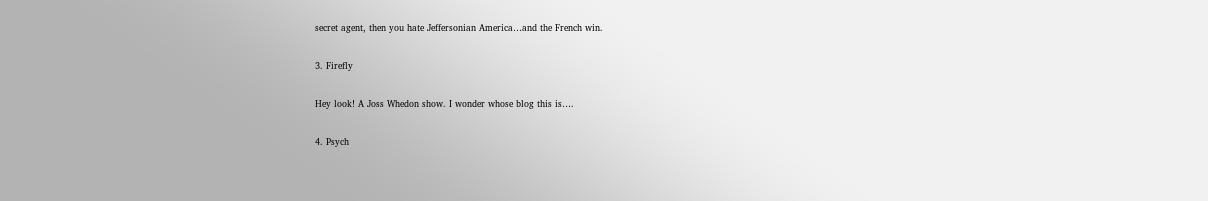secret agent, then you hate Jeffersonian America…and the French win.

3. Firefly

Hey look! A Joss Whedon show. I wonder whose blog this is….

4. Psych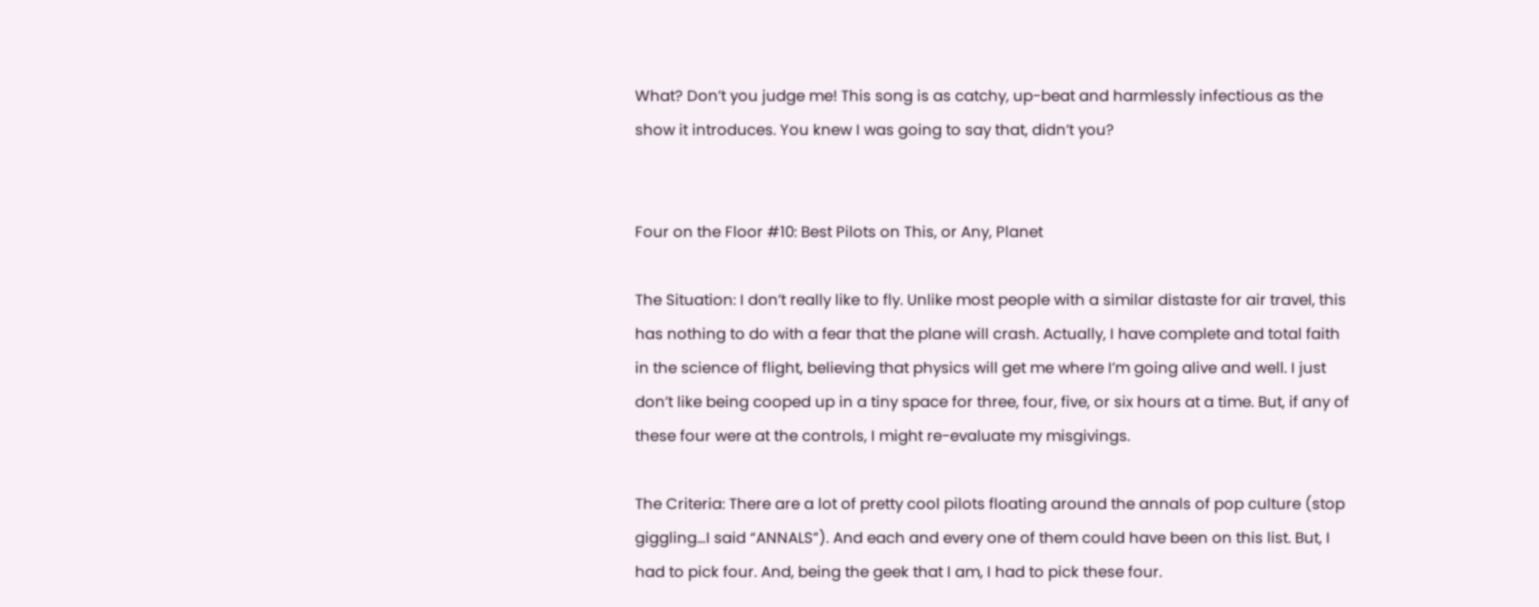What? Don’t you judge me! This song is as catchy, up-beat and harmlessly infectious as the show it introduces. You knew I was going to say that, didn’t you?


Four on the Floor #10: Best Pilots on This, or Any, Planet

The Situation: I don’t really like to fly. Unlike most people with a similar distaste for air travel, this has nothing to do with a fear that the plane will crash. Actually, I have complete and total faith in the science of flight, believing that physics will get me where I’m going alive and well. I just don’t like being cooped up in a tiny space for three, four, five, or six hours at a time. But, if any of these four were at the controls, I might re-evaluate my misgivings.

The Criteria: There are a lot of pretty cool pilots floating around the annals of pop culture (stop giggling…I said “ANNALS”). And each and every one of them could have been on this list. But, I had to pick four. And, being the geek that I am, I had to pick these four.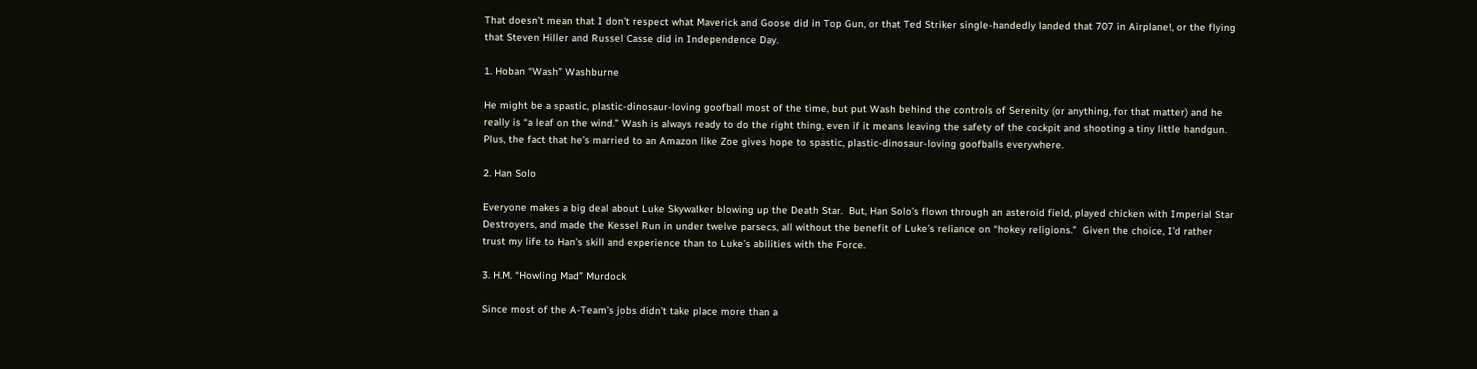That doesn’t mean that I don’t respect what Maverick and Goose did in Top Gun, or that Ted Striker single-handedly landed that 707 in Airplane!, or the flying that Steven Hiller and Russel Casse did in Independence Day.

1. Hoban “Wash” Washburne

He might be a spastic, plastic-dinosaur-loving goofball most of the time, but put Wash behind the controls of Serenity (or anything, for that matter) and he really is “a leaf on the wind.” Wash is always ready to do the right thing, even if it means leaving the safety of the cockpit and shooting a tiny little handgun.  Plus, the fact that he’s married to an Amazon like Zoe gives hope to spastic, plastic-dinosaur-loving goofballs everywhere.

2. Han Solo

Everyone makes a big deal about Luke Skywalker blowing up the Death Star.  But, Han Solo’s flown through an asteroid field, played chicken with Imperial Star Destroyers, and made the Kessel Run in under twelve parsecs, all without the benefit of Luke’s reliance on “hokey religions.”  Given the choice, I’d rather trust my life to Han’s skill and experience than to Luke’s abilities with the Force.

3. H.M. “Howling Mad” Murdock

Since most of the A-Team’s jobs didn’t take place more than a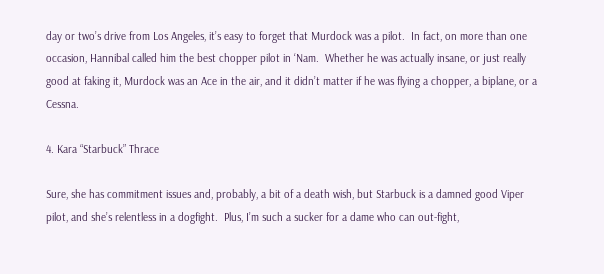day or two’s drive from Los Angeles, it’s easy to forget that Murdock was a pilot.  In fact, on more than one occasion, Hannibal called him the best chopper pilot in ‘Nam.  Whether he was actually insane, or just really good at faking it, Murdock was an Ace in the air, and it didn’t matter if he was flying a chopper, a biplane, or a Cessna.

4. Kara “Starbuck” Thrace

Sure, she has commitment issues and, probably, a bit of a death wish, but Starbuck is a damned good Viper pilot, and she’s relentless in a dogfight.  Plus, I’m such a sucker for a dame who can out-fight,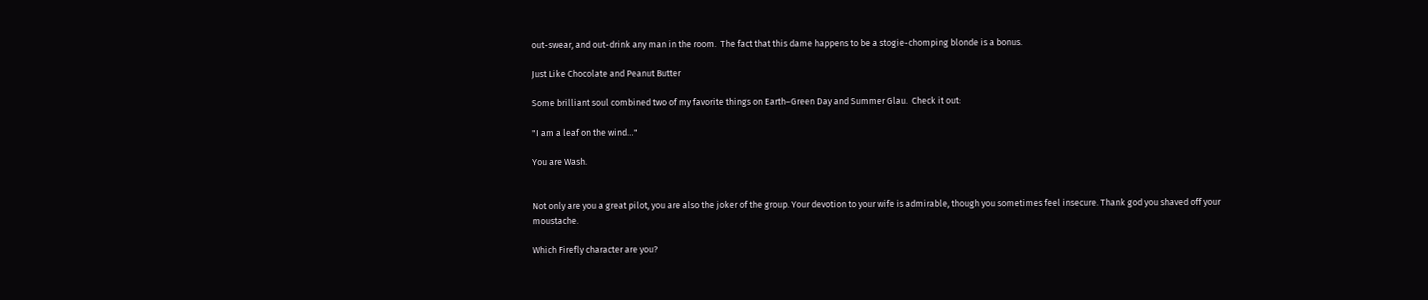out-swear, and out-drink any man in the room.  The fact that this dame happens to be a stogie-chomping blonde is a bonus.

Just Like Chocolate and Peanut Butter

Some brilliant soul combined two of my favorite things on Earth–Green Day and Summer Glau.  Check it out:

"I am a leaf on the wind…"

You are Wash.


Not only are you a great pilot, you are also the joker of the group. Your devotion to your wife is admirable, though you sometimes feel insecure. Thank god you shaved off your moustache.

Which Firefly character are you?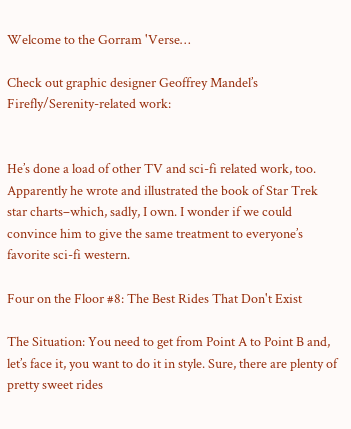Welcome to the Gorram 'Verse…

Check out graphic designer Geoffrey Mandel’s Firefly/Serenity-related work:


He’s done a load of other TV and sci-fi related work, too. Apparently he wrote and illustrated the book of Star Trek star charts–which, sadly, I own. I wonder if we could convince him to give the same treatment to everyone’s favorite sci-fi western.

Four on the Floor #8: The Best Rides That Don't Exist

The Situation: You need to get from Point A to Point B and, let’s face it, you want to do it in style. Sure, there are plenty of pretty sweet rides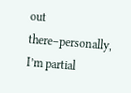out there–personally, I’m partial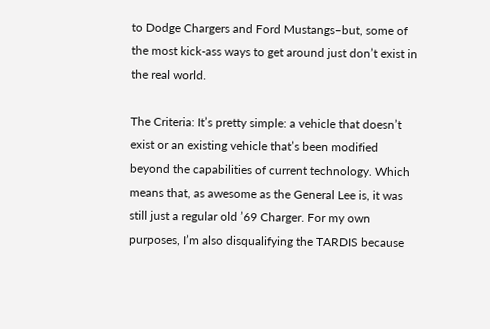to Dodge Chargers and Ford Mustangs–but, some of the most kick-ass ways to get around just don’t exist in the real world.

The Criteria: It’s pretty simple: a vehicle that doesn’t exist or an existing vehicle that’s been modified beyond the capabilities of current technology. Which means that, as awesome as the General Lee is, it was still just a regular old ’69 Charger. For my own purposes, I’m also disqualifying the TARDIS because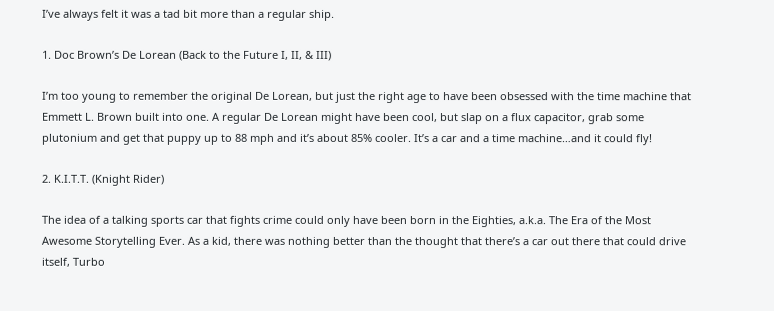I’ve always felt it was a tad bit more than a regular ship.

1. Doc Brown’s De Lorean (Back to the Future I, II, & III)

I’m too young to remember the original De Lorean, but just the right age to have been obsessed with the time machine that Emmett L. Brown built into one. A regular De Lorean might have been cool, but slap on a flux capacitor, grab some plutonium and get that puppy up to 88 mph and it’s about 85% cooler. It’s a car and a time machine…and it could fly!

2. K.I.T.T. (Knight Rider)

The idea of a talking sports car that fights crime could only have been born in the Eighties, a.k.a. The Era of the Most Awesome Storytelling Ever. As a kid, there was nothing better than the thought that there’s a car out there that could drive itself, Turbo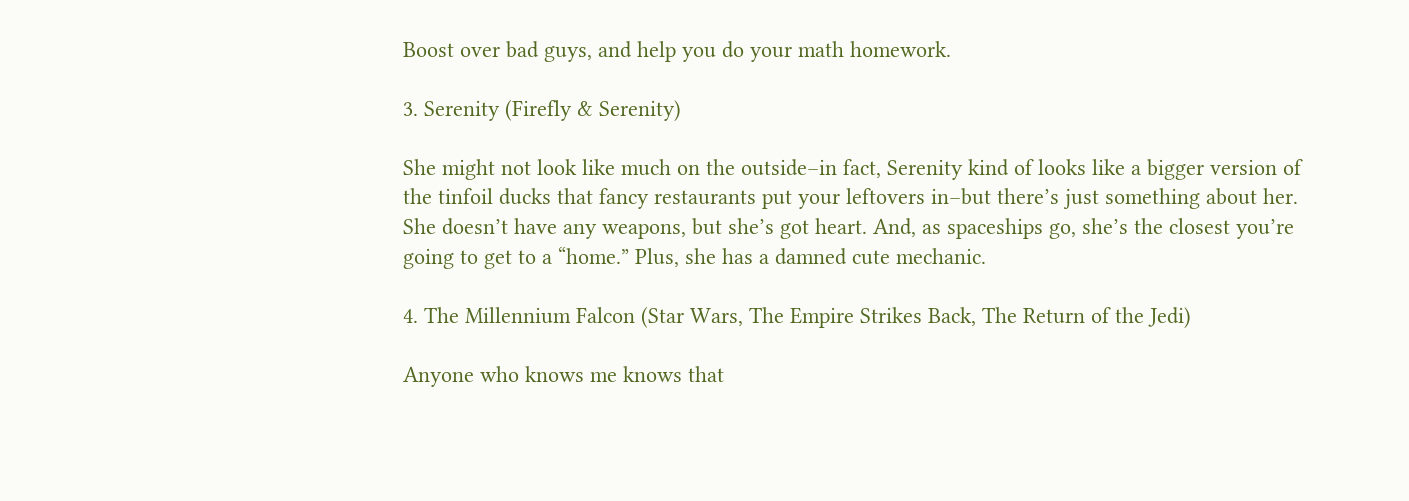Boost over bad guys, and help you do your math homework.

3. Serenity (Firefly & Serenity)

She might not look like much on the outside–in fact, Serenity kind of looks like a bigger version of the tinfoil ducks that fancy restaurants put your leftovers in–but there’s just something about her. She doesn’t have any weapons, but she’s got heart. And, as spaceships go, she’s the closest you’re going to get to a “home.” Plus, she has a damned cute mechanic.

4. The Millennium Falcon (Star Wars, The Empire Strikes Back, The Return of the Jedi)

Anyone who knows me knows that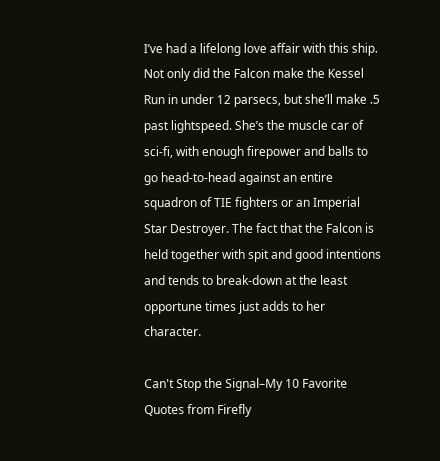I’ve had a lifelong love affair with this ship. Not only did the Falcon make the Kessel Run in under 12 parsecs, but she’ll make .5 past lightspeed. She’s the muscle car of sci-fi, with enough firepower and balls to go head-to-head against an entire squadron of TIE fighters or an Imperial Star Destroyer. The fact that the Falcon is held together with spit and good intentions and tends to break-down at the least opportune times just adds to her character.

Can't Stop the Signal–My 10 Favorite Quotes from Firefly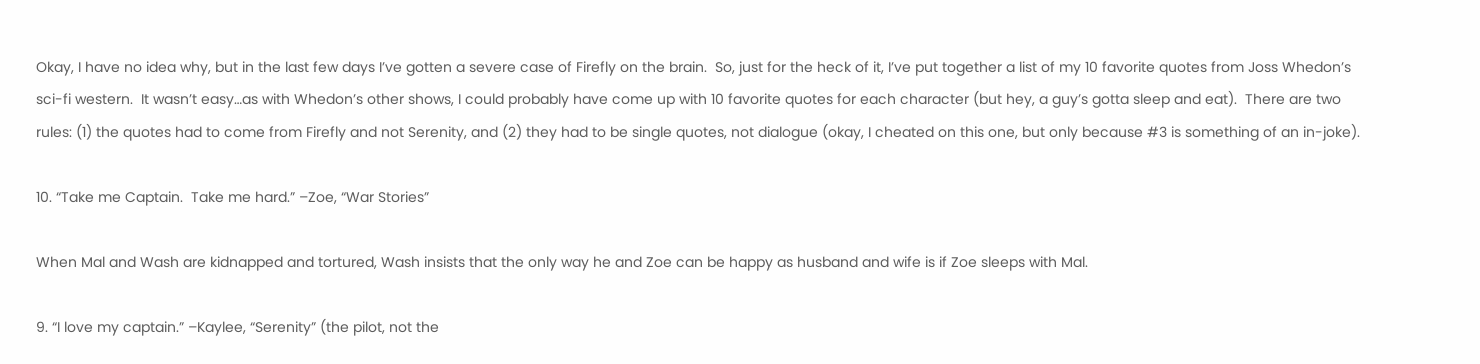Okay, I have no idea why, but in the last few days I’ve gotten a severe case of Firefly on the brain.  So, just for the heck of it, I’ve put together a list of my 10 favorite quotes from Joss Whedon’s sci-fi western.  It wasn’t easy…as with Whedon’s other shows, I could probably have come up with 10 favorite quotes for each character (but hey, a guy’s gotta sleep and eat).  There are two rules: (1) the quotes had to come from Firefly and not Serenity, and (2) they had to be single quotes, not dialogue (okay, I cheated on this one, but only because #3 is something of an in-joke).

10. “Take me Captain.  Take me hard.” –Zoe, “War Stories”

When Mal and Wash are kidnapped and tortured, Wash insists that the only way he and Zoe can be happy as husband and wife is if Zoe sleeps with Mal.

9. “I love my captain.” –Kaylee, “Serenity” (the pilot, not the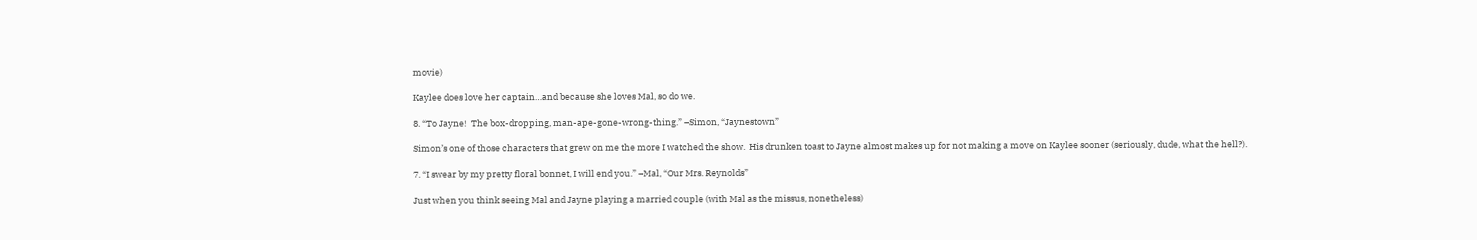movie)

Kaylee does love her captain…and because she loves Mal, so do we.

8. “To Jayne!  The box-dropping, man-ape-gone-wrong-thing.” –Simon, “Jaynestown”

Simon’s one of those characters that grew on me the more I watched the show.  His drunken toast to Jayne almost makes up for not making a move on Kaylee sooner (seriously, dude, what the hell?).

7. “I swear by my pretty floral bonnet, I will end you.” –Mal, “Our Mrs. Reynolds”

Just when you think seeing Mal and Jayne playing a married couple (with Mal as the missus, nonetheless)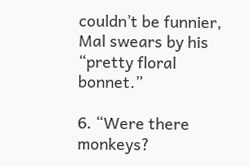couldn’t be funnier, Mal swears by his “pretty floral bonnet.”

6. “Were there monkeys?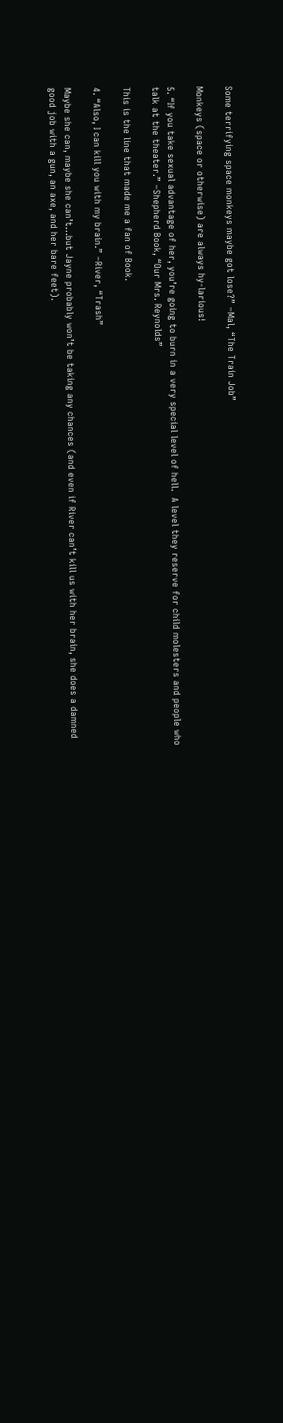Some terrifying space monkeys maybe got lose?” –Mal, “The Train Job”

Monkeys (space or otherwise) are always hy-larious!

5. “If you take sexual advantage of her, you’re going to burn in a very special level of hell.  A level they reserve for child molesters and people who talk at the theater.” –Shepherd Book, “Our Mrs. Reynolds”

This is the line that made me a fan of Book.

4. “Also, I can kill you with my brain.” –River, “Trash”

Maybe she can, maybe she can’t…but Jayne probably won’t be taking any chances (and even if River can’t kill us with her brain, she does a damned good job with a gun, an axe, and her bare feet).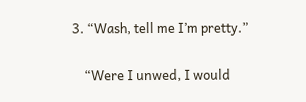3. “Wash, tell me I’m pretty.”

    “Were I unwed, I would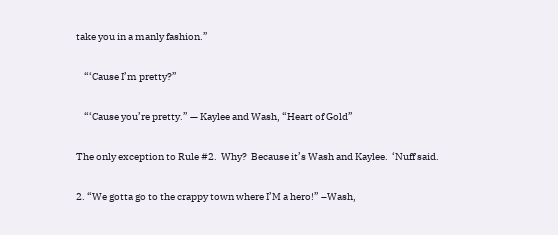take you in a manly fashion.”

    “‘Cause I’m pretty?”

    “‘Cause you’re pretty.” — Kaylee and Wash, “Heart of Gold”

The only exception to Rule #2.  Why?  Because it’s Wash and Kaylee.  ‘Nuff said.

2. “We gotta go to the crappy town where I’M a hero!” –Wash,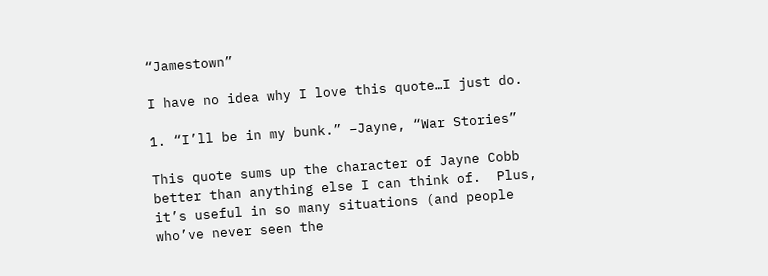“Jamestown”

I have no idea why I love this quote…I just do.

1. “I’ll be in my bunk.” –Jayne, “War Stories”

This quote sums up the character of Jayne Cobb better than anything else I can think of.  Plus, it’s useful in so many situations (and people who’ve never seen the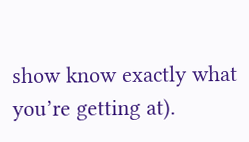show know exactly what you’re getting at).